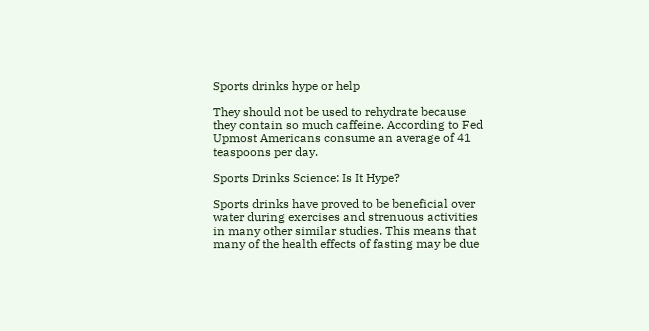Sports drinks hype or help

They should not be used to rehydrate because they contain so much caffeine. According to Fed Upmost Americans consume an average of 41 teaspoons per day.

Sports Drinks Science: Is It Hype?

Sports drinks have proved to be beneficial over water during exercises and strenuous activities in many other similar studies. This means that many of the health effects of fasting may be due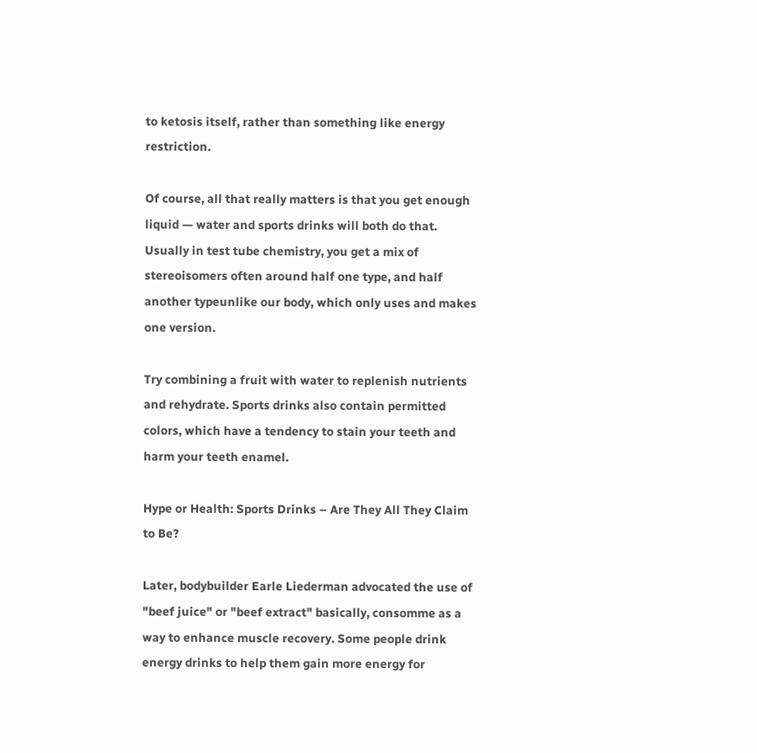to ketosis itself, rather than something like energy restriction.

Of course, all that really matters is that you get enough liquid — water and sports drinks will both do that. Usually in test tube chemistry, you get a mix of stereoisomers often around half one type, and half another typeunlike our body, which only uses and makes one version.

Try combining a fruit with water to replenish nutrients and rehydrate. Sports drinks also contain permitted colors, which have a tendency to stain your teeth and harm your teeth enamel.

Hype or Health: Sports Drinks – Are They All They Claim to Be?

Later, bodybuilder Earle Liederman advocated the use of "beef juice" or "beef extract" basically, consomme as a way to enhance muscle recovery. Some people drink energy drinks to help them gain more energy for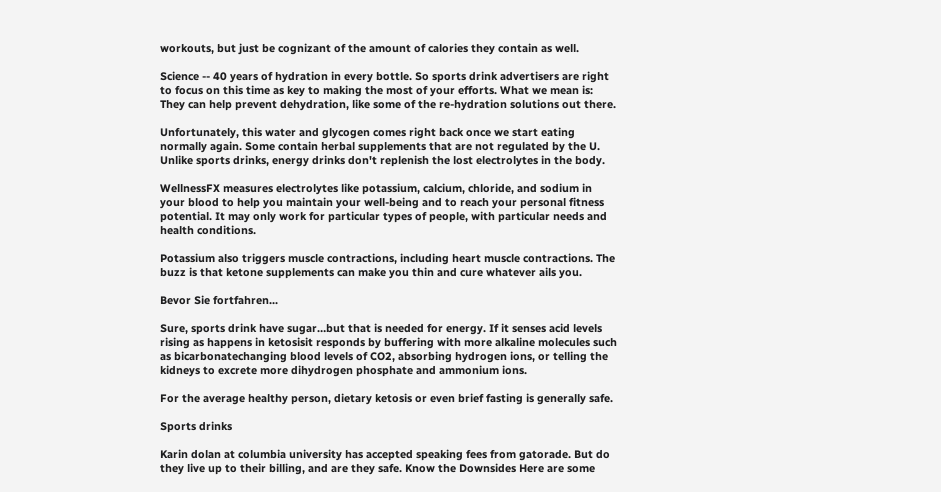workouts, but just be cognizant of the amount of calories they contain as well.

Science -- 40 years of hydration in every bottle. So sports drink advertisers are right to focus on this time as key to making the most of your efforts. What we mean is: They can help prevent dehydration, like some of the re-hydration solutions out there.

Unfortunately, this water and glycogen comes right back once we start eating normally again. Some contain herbal supplements that are not regulated by the U. Unlike sports drinks, energy drinks don't replenish the lost electrolytes in the body.

WellnessFX measures electrolytes like potassium, calcium, chloride, and sodium in your blood to help you maintain your well-being and to reach your personal fitness potential. It may only work for particular types of people, with particular needs and health conditions.

Potassium also triggers muscle contractions, including heart muscle contractions. The buzz is that ketone supplements can make you thin and cure whatever ails you.

Bevor Sie fortfahren...

Sure, sports drink have sugar…but that is needed for energy. If it senses acid levels rising as happens in ketosisit responds by buffering with more alkaline molecules such as bicarbonatechanging blood levels of CO2, absorbing hydrogen ions, or telling the kidneys to excrete more dihydrogen phosphate and ammonium ions.

For the average healthy person, dietary ketosis or even brief fasting is generally safe.

Sports drinks

Karin dolan at columbia university has accepted speaking fees from gatorade. But do they live up to their billing, and are they safe. Know the Downsides Here are some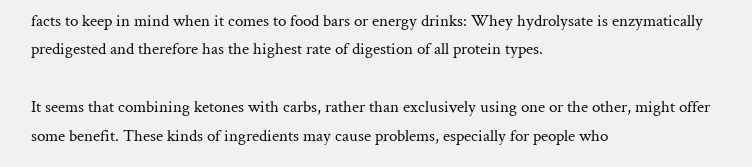facts to keep in mind when it comes to food bars or energy drinks: Whey hydrolysate is enzymatically predigested and therefore has the highest rate of digestion of all protein types.

It seems that combining ketones with carbs, rather than exclusively using one or the other, might offer some benefit. These kinds of ingredients may cause problems, especially for people who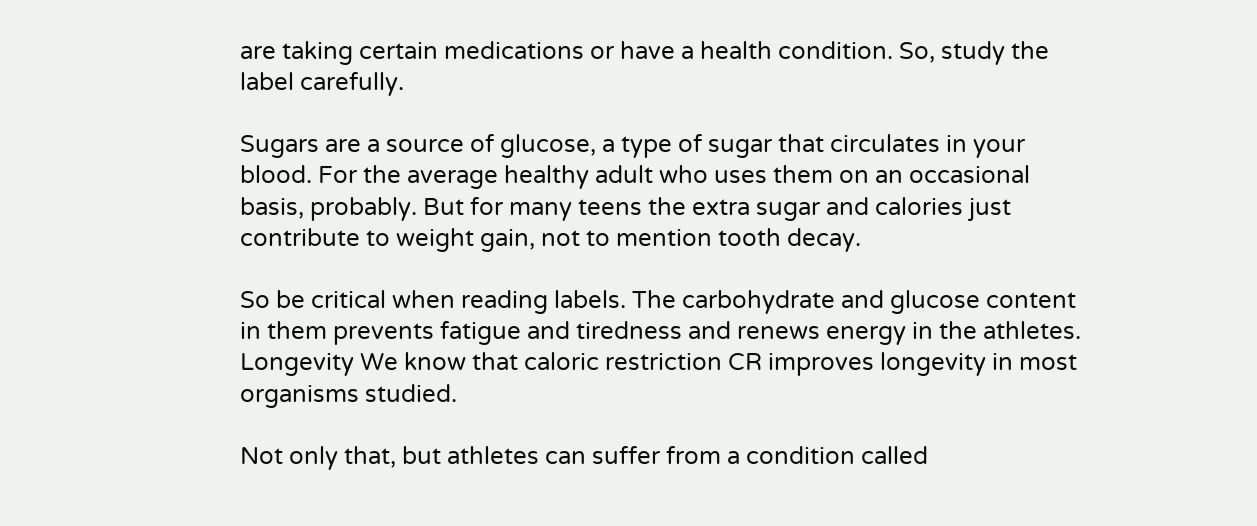are taking certain medications or have a health condition. So, study the label carefully.

Sugars are a source of glucose, a type of sugar that circulates in your blood. For the average healthy adult who uses them on an occasional basis, probably. But for many teens the extra sugar and calories just contribute to weight gain, not to mention tooth decay.

So be critical when reading labels. The carbohydrate and glucose content in them prevents fatigue and tiredness and renews energy in the athletes. Longevity We know that caloric restriction CR improves longevity in most organisms studied.

Not only that, but athletes can suffer from a condition called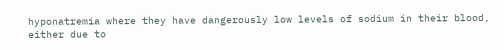hyponatremia where they have dangerously low levels of sodium in their blood, either due to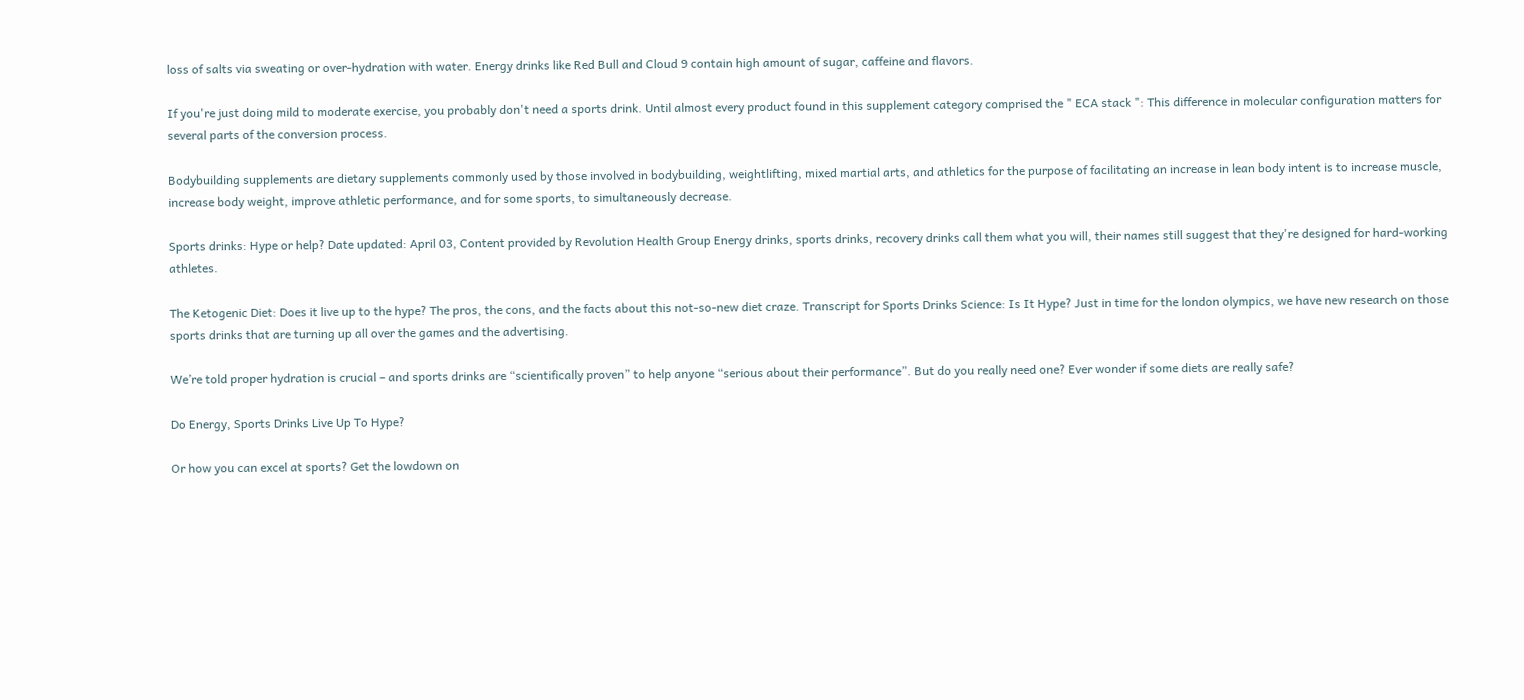loss of salts via sweating or over-hydration with water. Energy drinks like Red Bull and Cloud 9 contain high amount of sugar, caffeine and flavors.

If you're just doing mild to moderate exercise, you probably don't need a sports drink. Until almost every product found in this supplement category comprised the " ECA stack ": This difference in molecular configuration matters for several parts of the conversion process.

Bodybuilding supplements are dietary supplements commonly used by those involved in bodybuilding, weightlifting, mixed martial arts, and athletics for the purpose of facilitating an increase in lean body intent is to increase muscle, increase body weight, improve athletic performance, and for some sports, to simultaneously decrease.

Sports drinks: Hype or help? Date updated: April 03, Content provided by Revolution Health Group Energy drinks, sports drinks, recovery drinks call them what you will, their names still suggest that they're designed for hard-working athletes.

The Ketogenic Diet: Does it live up to the hype? The pros, the cons, and the facts about this not-so-new diet craze. Transcript for Sports Drinks Science: Is It Hype? Just in time for the london olympics, we have new research on those sports drinks that are turning up all over the games and the advertising.

We’re told proper hydration is crucial – and sports drinks are “scientifically proven” to help anyone “serious about their performance”. But do you really need one? Ever wonder if some diets are really safe?

Do Energy, Sports Drinks Live Up To Hype?

Or how you can excel at sports? Get the lowdown on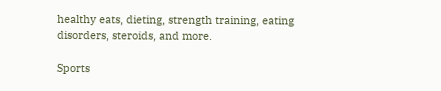healthy eats, dieting, strength training, eating disorders, steroids, and more.

Sports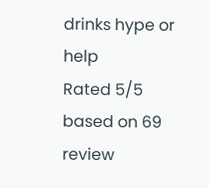drinks hype or help
Rated 5/5 based on 69 review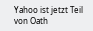Yahoo ist jetzt Teil von Oath